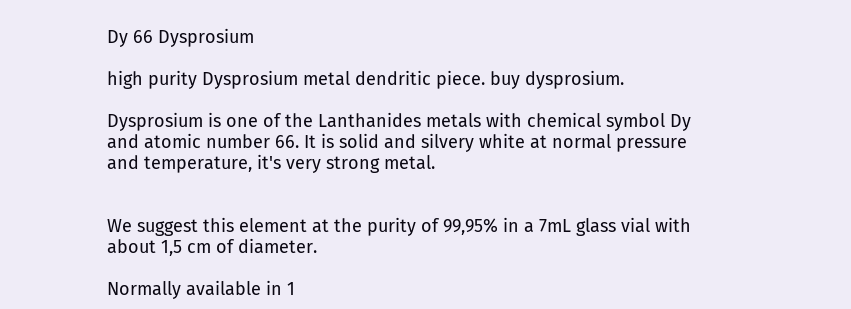Dy 66 Dysprosium

high purity Dysprosium metal dendritic piece. buy dysprosium.

Dysprosium is one of the Lanthanides metals with chemical symbol Dy and atomic number 66. It is solid and silvery white at normal pressure and temperature, it's very strong metal.


We suggest this element at the purity of 99,95% in a 7mL glass vial with about 1,5 cm of diameter.

Normally available in 1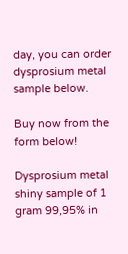day, you can order dysprosium metal sample below.

Buy now from the form below!

Dysprosium metal shiny sample of 1 gram 99,95% in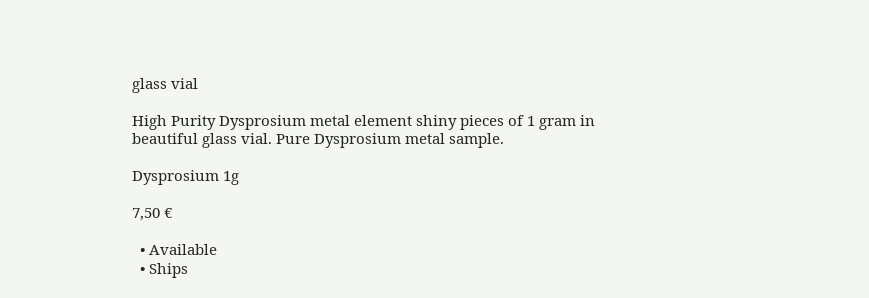glass vial

High Purity Dysprosium metal element shiny pieces of 1 gram in beautiful glass vial. Pure Dysprosium metal sample.

Dysprosium 1g

7,50 €

  • Available
  • Ships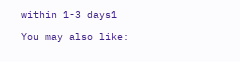within 1-3 days1

You may also like: